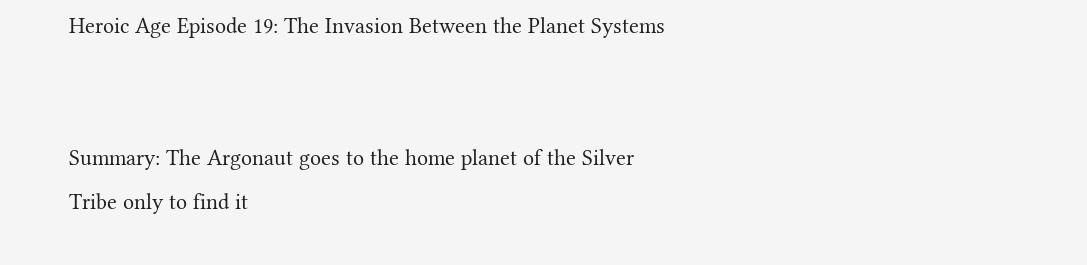Heroic Age Episode 19: The Invasion Between the Planet Systems


Summary: The Argonaut goes to the home planet of the Silver Tribe only to find it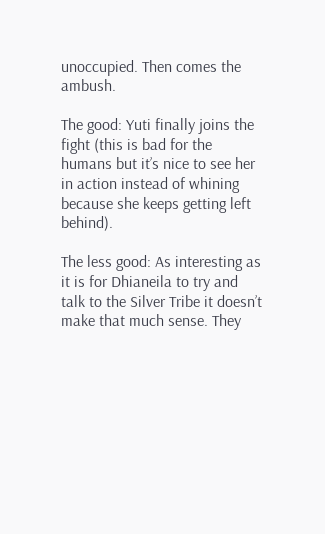unoccupied. Then comes the ambush.

The good: Yuti finally joins the fight (this is bad for the humans but it’s nice to see her in action instead of whining because she keeps getting left behind).

The less good: As interesting as it is for Dhianeila to try and talk to the Silver Tribe it doesn’t make that much sense. They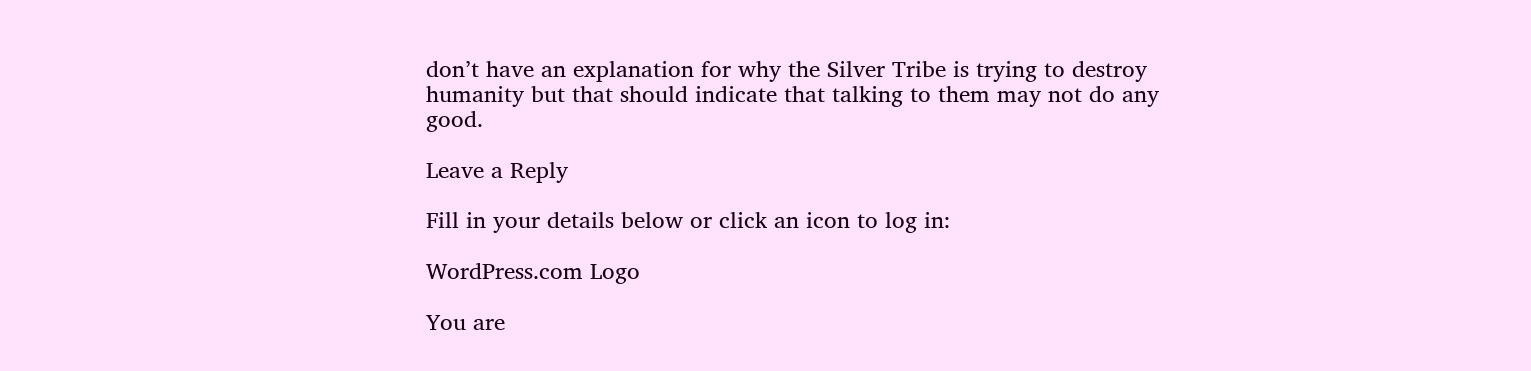don’t have an explanation for why the Silver Tribe is trying to destroy humanity but that should indicate that talking to them may not do any good.

Leave a Reply

Fill in your details below or click an icon to log in:

WordPress.com Logo

You are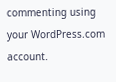commenting using your WordPress.com account.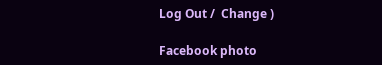Log Out /  Change )

Facebook photo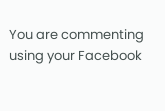You are commenting using your Facebook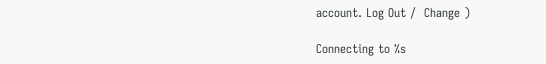account. Log Out /  Change )

Connecting to %s